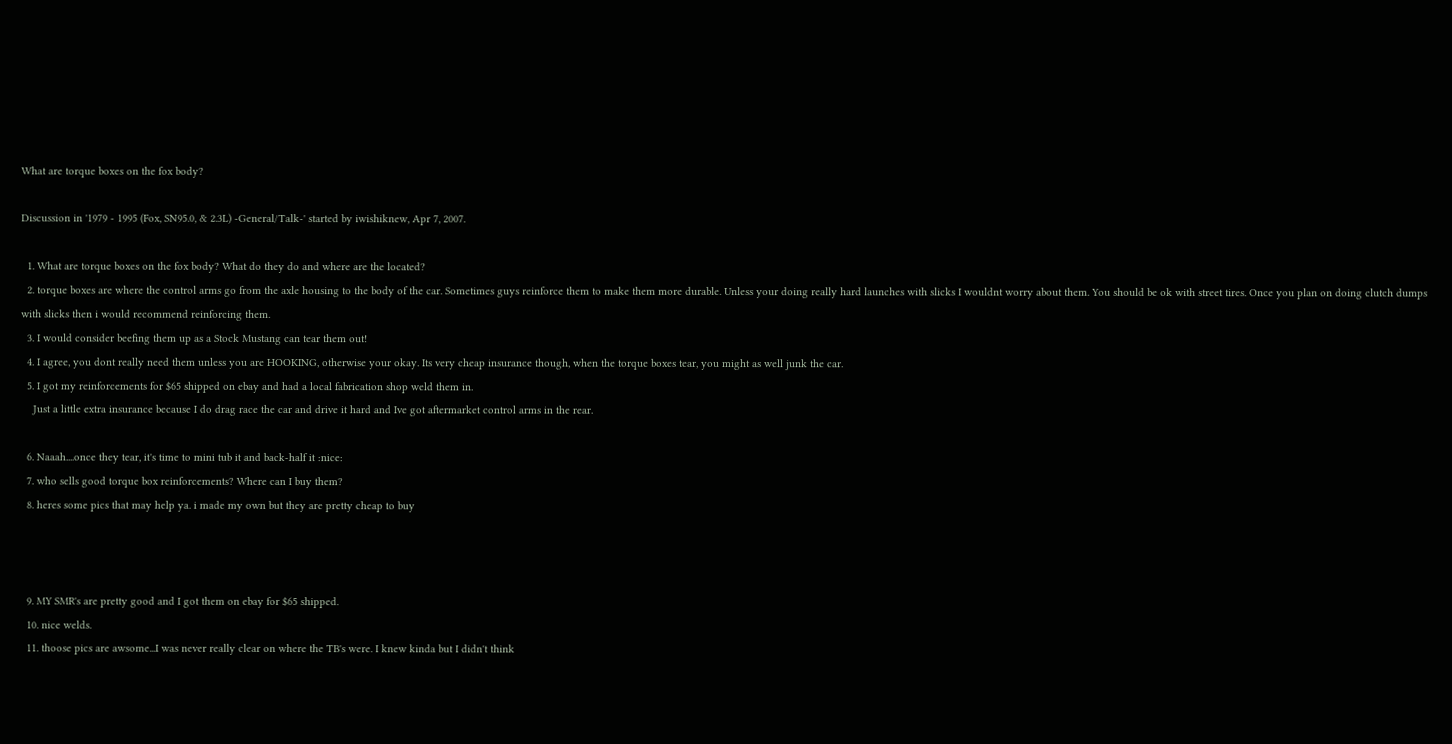What are torque boxes on the fox body?

Discussion in '1979 - 1995 (Fox, SN95.0, & 2.3L) -General/Talk-' started by iwishiknew, Apr 7, 2007.

  1. What are torque boxes on the fox body? What do they do and where are the located?
  2. torque boxes are where the control arms go from the axle housing to the body of the car. Sometimes guys reinforce them to make them more durable. Unless your doing really hard launches with slicks I wouldnt worry about them. You should be ok with street tires. Once you plan on doing clutch dumps with slicks then i would recommend reinforcing them.
  3. I would consider beefing them up as a Stock Mustang can tear them out!
  4. I agree, you dont really need them unless you are HOOKING, otherwise your okay. Its very cheap insurance though, when the torque boxes tear, you might as well junk the car.
  5. I got my reinforcements for $65 shipped on ebay and had a local fabrication shop weld them in.
    Just a little extra insurance because I do drag race the car and drive it hard and Ive got aftermarket control arms in the rear.

  6. Naaah....once they tear, it's time to mini tub it and back-half it :nice:
  7. who sells good torque box reinforcements? Where can I buy them?
  8. heres some pics that may help ya. i made my own but they are pretty cheap to buy



  9. MY SMR's are pretty good and I got them on ebay for $65 shipped.
  10. nice welds.
  11. thoose pics are awsome...I was never really clear on where the TB's were. I knew kinda but I didn't think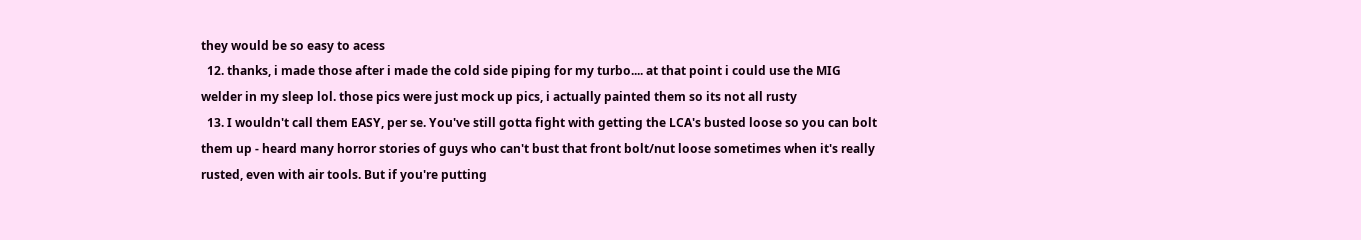they would be so easy to acess
  12. thanks, i made those after i made the cold side piping for my turbo.... at that point i could use the MIG welder in my sleep lol. those pics were just mock up pics, i actually painted them so its not all rusty
  13. I wouldn't call them EASY, per se. You've still gotta fight with getting the LCA's busted loose so you can bolt them up - heard many horror stories of guys who can't bust that front bolt/nut loose sometimes when it's really rusted, even with air tools. But if you're putting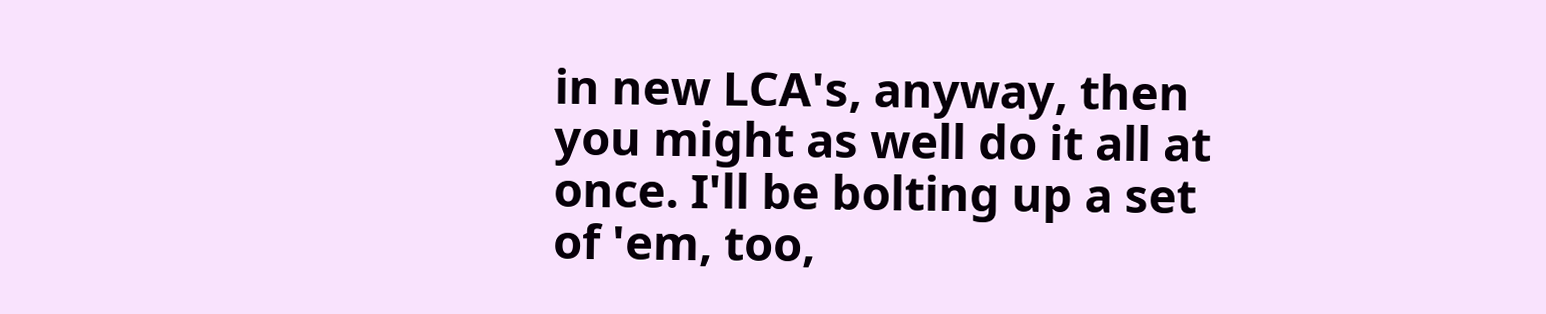in new LCA's, anyway, then you might as well do it all at once. I'll be bolting up a set of 'em, too,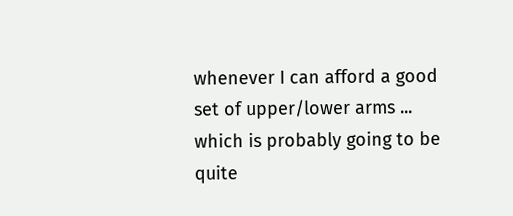whenever I can afford a good set of upper/lower arms ... which is probably going to be quite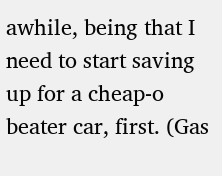awhile, being that I need to start saving up for a cheap-o beater car, first. (Gas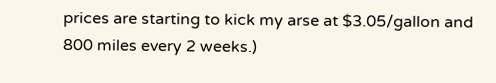prices are starting to kick my arse at $3.05/gallon and 800 miles every 2 weeks.)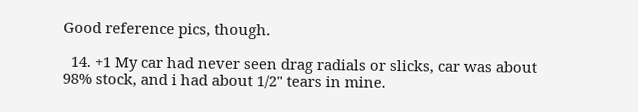Good reference pics, though.

  14. +1 My car had never seen drag radials or slicks, car was about 98% stock, and i had about 1/2" tears in mine.